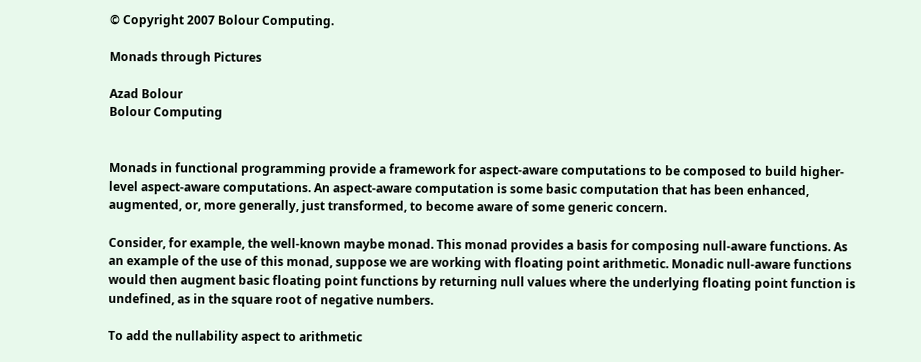© Copyright 2007 Bolour Computing.

Monads through Pictures

Azad Bolour
Bolour Computing


Monads in functional programming provide a framework for aspect-aware computations to be composed to build higher-level aspect-aware computations. An aspect-aware computation is some basic computation that has been enhanced, augmented, or, more generally, just transformed, to become aware of some generic concern.

Consider, for example, the well-known maybe monad. This monad provides a basis for composing null-aware functions. As an example of the use of this monad, suppose we are working with floating point arithmetic. Monadic null-aware functions would then augment basic floating point functions by returning null values where the underlying floating point function is undefined, as in the square root of negative numbers.

To add the nullability aspect to arithmetic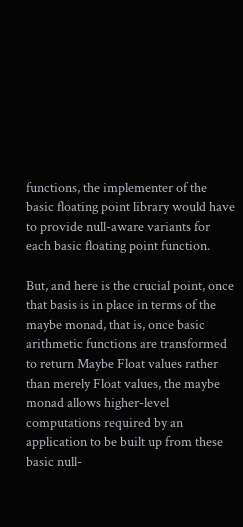functions, the implementer of the basic floating point library would have to provide null-aware variants for each basic floating point function.

But, and here is the crucial point, once that basis is in place in terms of the maybe monad, that is, once basic arithmetic functions are transformed to return Maybe Float values rather than merely Float values, the maybe monad allows higher-level computations required by an application to be built up from these basic null-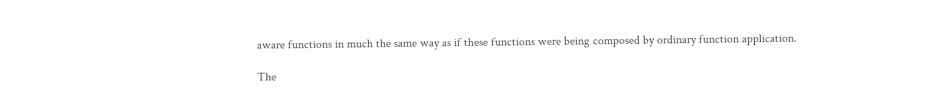aware functions in much the same way as if these functions were being composed by ordinary function application.

The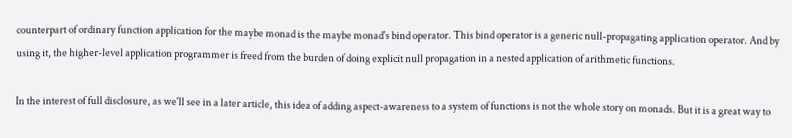counterpart of ordinary function application for the maybe monad is the maybe monad's bind operator. This bind operator is a generic null-propagating application operator. And by using it, the higher-level application programmer is freed from the burden of doing explicit null propagation in a nested application of arithmetic functions.

In the interest of full disclosure, as we'll see in a later article, this idea of adding aspect-awareness to a system of functions is not the whole story on monads. But it is a great way to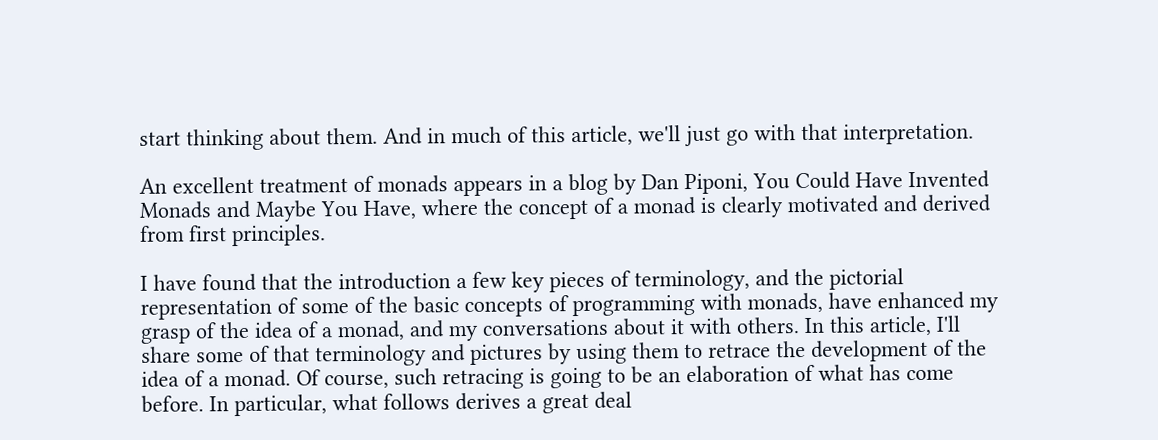start thinking about them. And in much of this article, we'll just go with that interpretation.

An excellent treatment of monads appears in a blog by Dan Piponi, You Could Have Invented Monads and Maybe You Have, where the concept of a monad is clearly motivated and derived from first principles.

I have found that the introduction a few key pieces of terminology, and the pictorial representation of some of the basic concepts of programming with monads, have enhanced my grasp of the idea of a monad, and my conversations about it with others. In this article, I'll share some of that terminology and pictures by using them to retrace the development of the idea of a monad. Of course, such retracing is going to be an elaboration of what has come before. In particular, what follows derives a great deal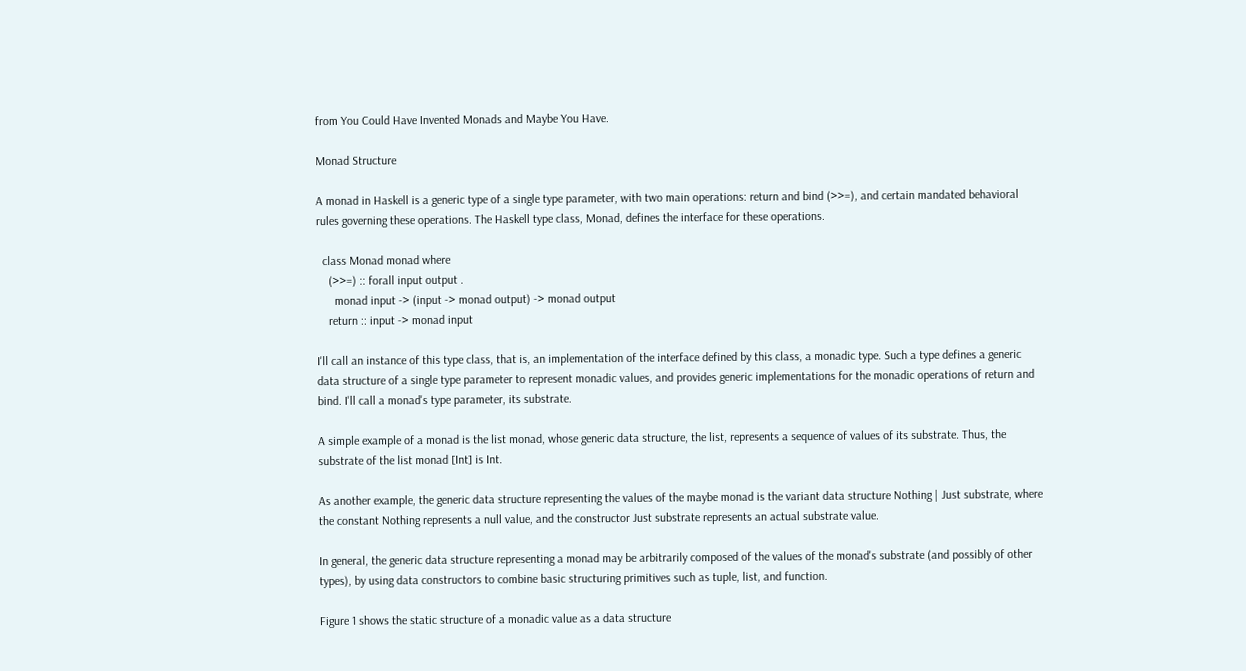from You Could Have Invented Monads and Maybe You Have.

Monad Structure

A monad in Haskell is a generic type of a single type parameter, with two main operations: return and bind (>>=), and certain mandated behavioral rules governing these operations. The Haskell type class, Monad, defines the interface for these operations.

  class Monad monad where
    (>>=) :: forall input output .
      monad input -> (input -> monad output) -> monad output
    return :: input -> monad input

I'll call an instance of this type class, that is, an implementation of the interface defined by this class, a monadic type. Such a type defines a generic data structure of a single type parameter to represent monadic values, and provides generic implementations for the monadic operations of return and bind. I'll call a monad's type parameter, its substrate.

A simple example of a monad is the list monad, whose generic data structure, the list, represents a sequence of values of its substrate. Thus, the substrate of the list monad [Int] is Int.

As another example, the generic data structure representing the values of the maybe monad is the variant data structure Nothing | Just substrate, where the constant Nothing represents a null value, and the constructor Just substrate represents an actual substrate value.

In general, the generic data structure representing a monad may be arbitrarily composed of the values of the monad's substrate (and possibly of other types), by using data constructors to combine basic structuring primitives such as tuple, list, and function.

Figure 1 shows the static structure of a monadic value as a data structure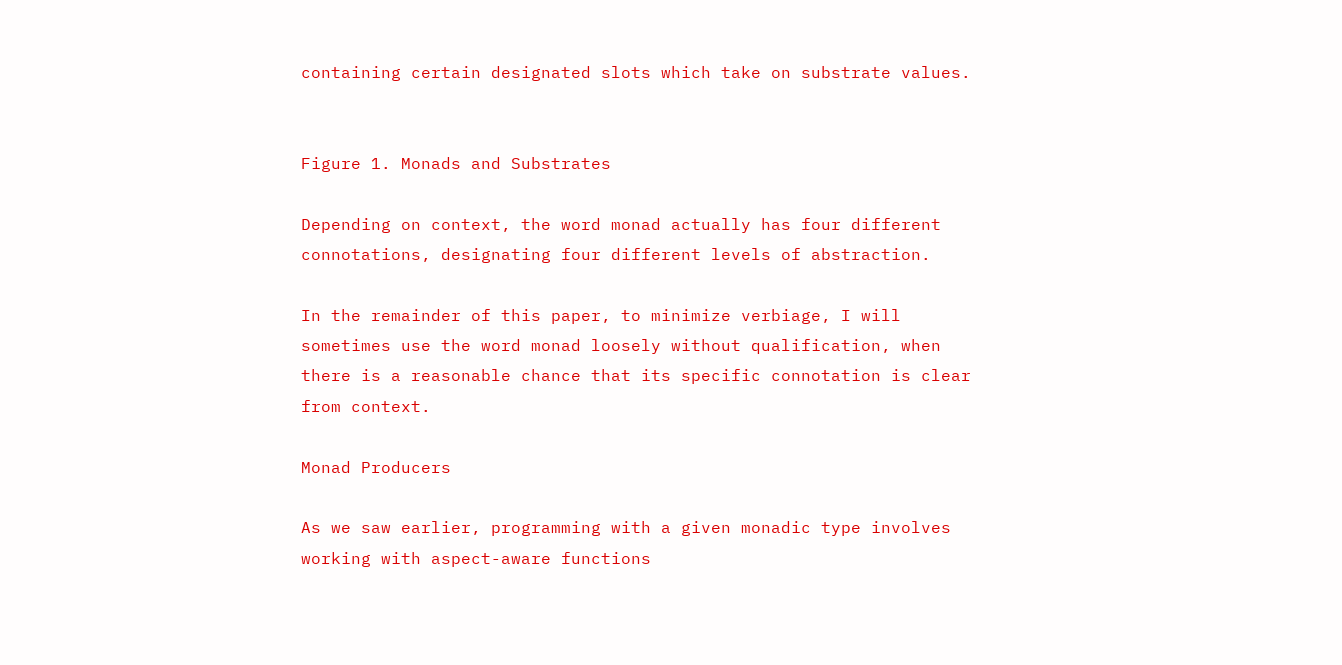containing certain designated slots which take on substrate values.


Figure 1. Monads and Substrates

Depending on context, the word monad actually has four different connotations, designating four different levels of abstraction.

In the remainder of this paper, to minimize verbiage, I will sometimes use the word monad loosely without qualification, when there is a reasonable chance that its specific connotation is clear from context.

Monad Producers

As we saw earlier, programming with a given monadic type involves working with aspect-aware functions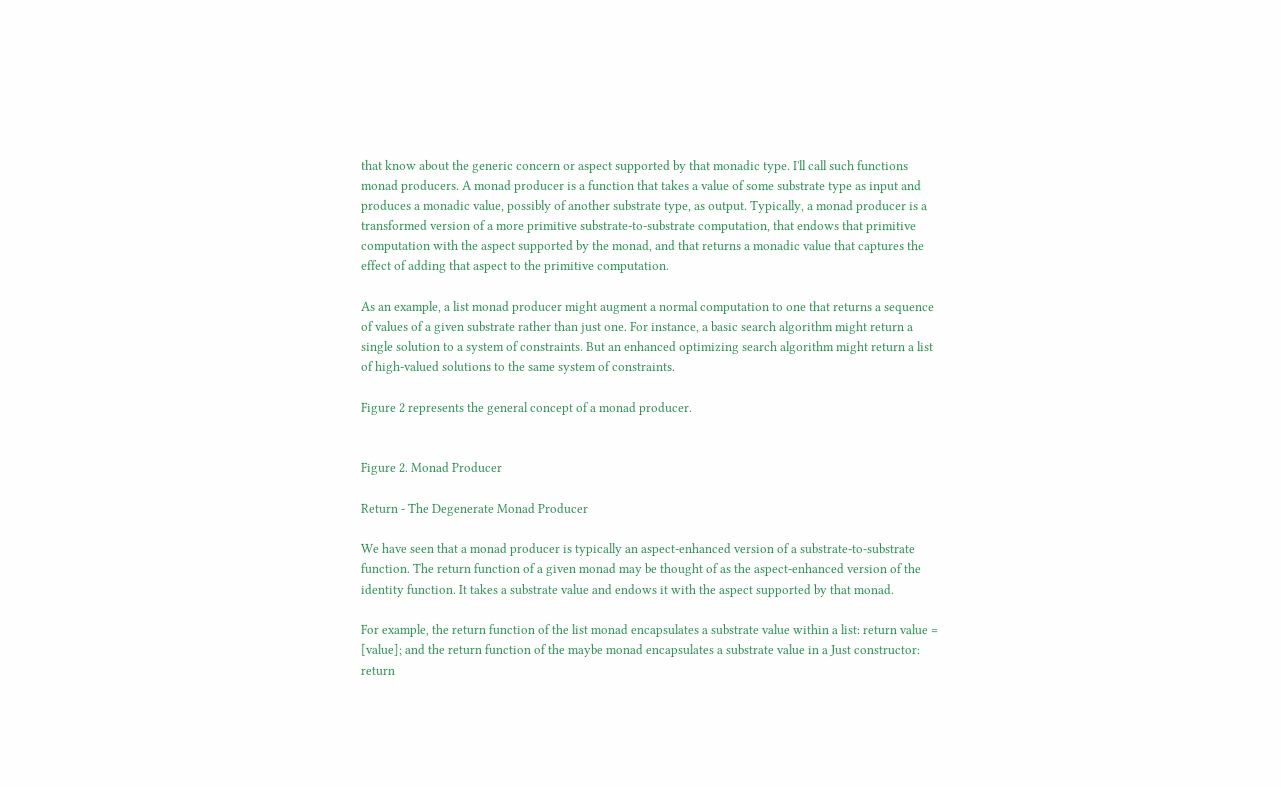that know about the generic concern or aspect supported by that monadic type. I'll call such functions monad producers. A monad producer is a function that takes a value of some substrate type as input and produces a monadic value, possibly of another substrate type, as output. Typically, a monad producer is a transformed version of a more primitive substrate-to-substrate computation, that endows that primitive computation with the aspect supported by the monad, and that returns a monadic value that captures the effect of adding that aspect to the primitive computation.

As an example, a list monad producer might augment a normal computation to one that returns a sequence of values of a given substrate rather than just one. For instance, a basic search algorithm might return a single solution to a system of constraints. But an enhanced optimizing search algorithm might return a list of high-valued solutions to the same system of constraints.

Figure 2 represents the general concept of a monad producer.


Figure 2. Monad Producer

Return - The Degenerate Monad Producer

We have seen that a monad producer is typically an aspect-enhanced version of a substrate-to-substrate function. The return function of a given monad may be thought of as the aspect-enhanced version of the identity function. It takes a substrate value and endows it with the aspect supported by that monad.

For example, the return function of the list monad encapsulates a substrate value within a list: return value = [value]; and the return function of the maybe monad encapsulates a substrate value in a Just constructor: return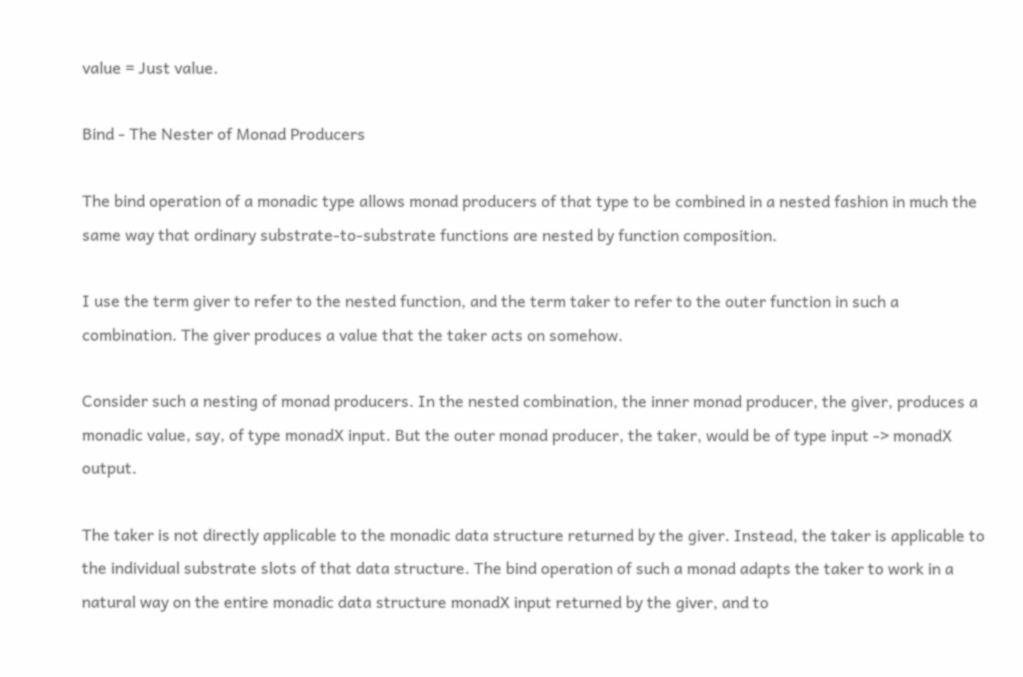value = Just value.

Bind - The Nester of Monad Producers

The bind operation of a monadic type allows monad producers of that type to be combined in a nested fashion in much the same way that ordinary substrate-to-substrate functions are nested by function composition.

I use the term giver to refer to the nested function, and the term taker to refer to the outer function in such a combination. The giver produces a value that the taker acts on somehow.

Consider such a nesting of monad producers. In the nested combination, the inner monad producer, the giver, produces a monadic value, say, of type monadX input. But the outer monad producer, the taker, would be of type input -> monadX output.

The taker is not directly applicable to the monadic data structure returned by the giver. Instead, the taker is applicable to the individual substrate slots of that data structure. The bind operation of such a monad adapts the taker to work in a natural way on the entire monadic data structure monadX input returned by the giver, and to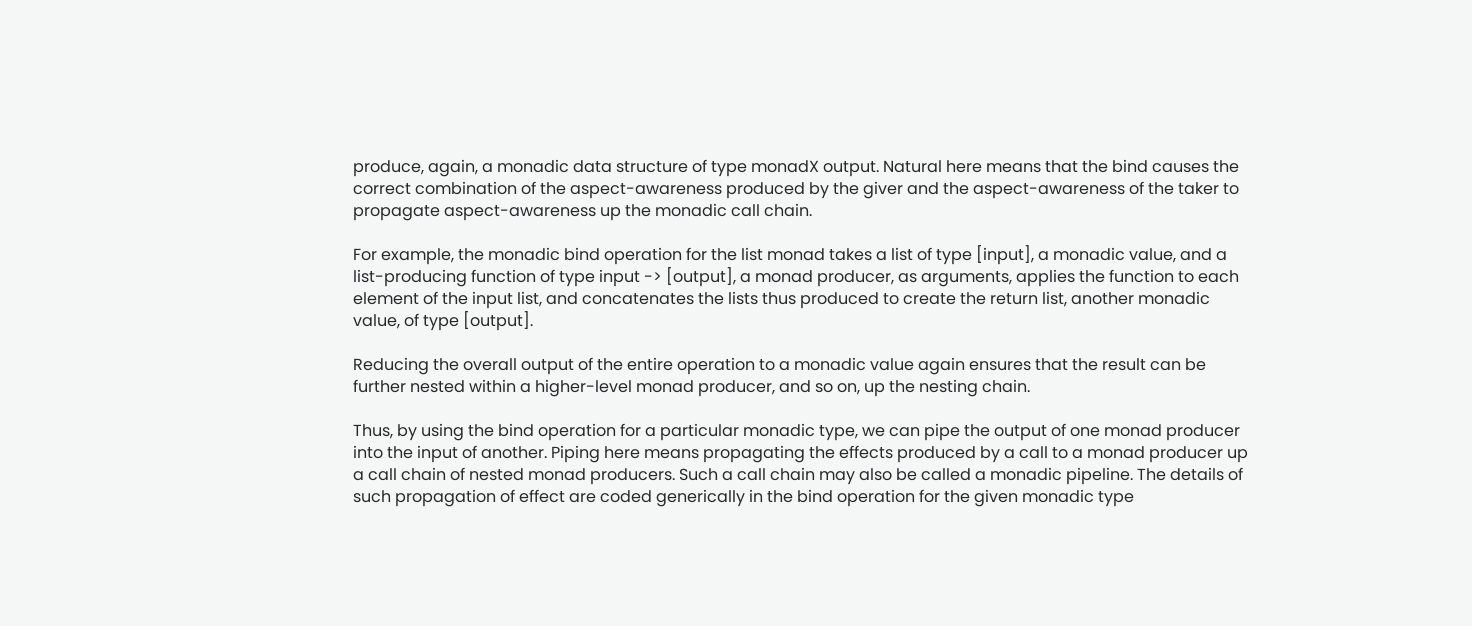produce, again, a monadic data structure of type monadX output. Natural here means that the bind causes the correct combination of the aspect-awareness produced by the giver and the aspect-awareness of the taker to propagate aspect-awareness up the monadic call chain.

For example, the monadic bind operation for the list monad takes a list of type [input], a monadic value, and a list-producing function of type input -> [output], a monad producer, as arguments, applies the function to each element of the input list, and concatenates the lists thus produced to create the return list, another monadic value, of type [output].

Reducing the overall output of the entire operation to a monadic value again ensures that the result can be further nested within a higher-level monad producer, and so on, up the nesting chain.

Thus, by using the bind operation for a particular monadic type, we can pipe the output of one monad producer into the input of another. Piping here means propagating the effects produced by a call to a monad producer up a call chain of nested monad producers. Such a call chain may also be called a monadic pipeline. The details of such propagation of effect are coded generically in the bind operation for the given monadic type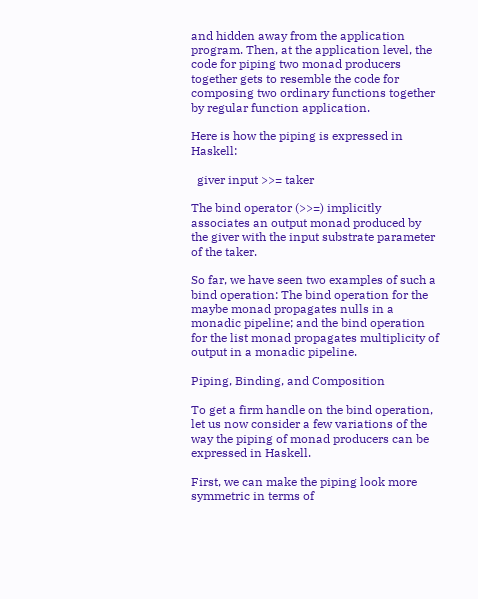and hidden away from the application program. Then, at the application level, the code for piping two monad producers together gets to resemble the code for composing two ordinary functions together by regular function application.

Here is how the piping is expressed in Haskell:

  giver input >>= taker

The bind operator (>>=) implicitly associates an output monad produced by the giver with the input substrate parameter of the taker.

So far, we have seen two examples of such a bind operation: The bind operation for the maybe monad propagates nulls in a monadic pipeline; and the bind operation for the list monad propagates multiplicity of output in a monadic pipeline.

Piping, Binding, and Composition

To get a firm handle on the bind operation, let us now consider a few variations of the way the piping of monad producers can be expressed in Haskell.

First, we can make the piping look more symmetric in terms of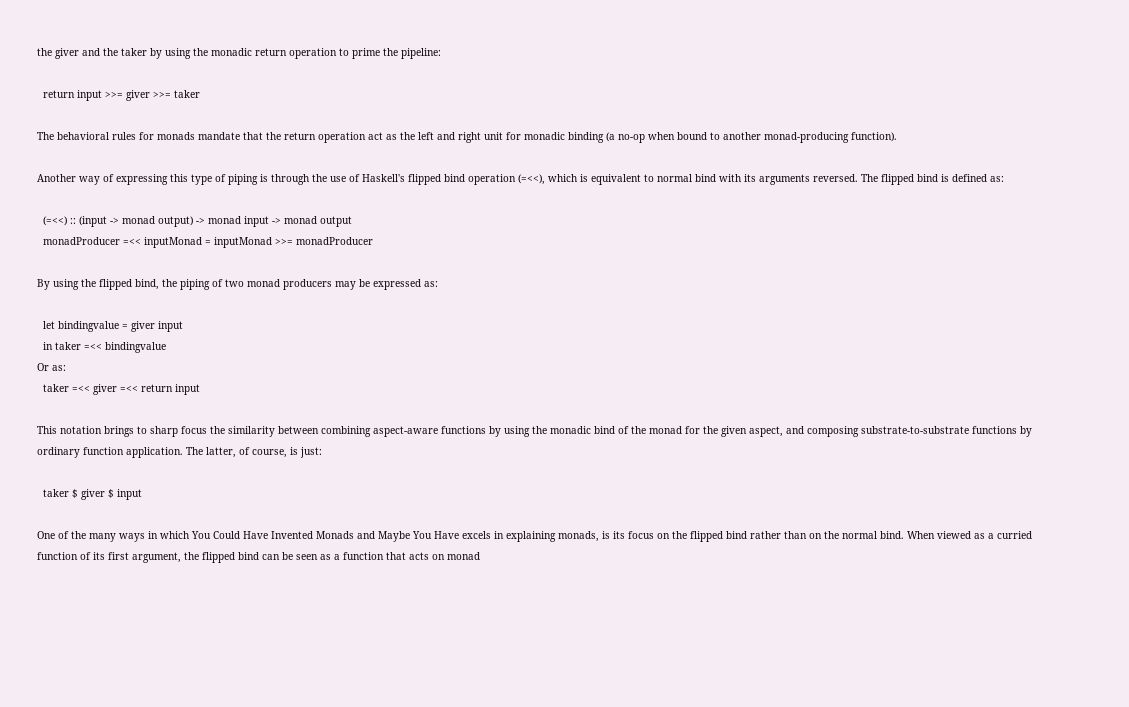the giver and the taker by using the monadic return operation to prime the pipeline:

  return input >>= giver >>= taker

The behavioral rules for monads mandate that the return operation act as the left and right unit for monadic binding (a no-op when bound to another monad-producing function).

Another way of expressing this type of piping is through the use of Haskell's flipped bind operation (=<<), which is equivalent to normal bind with its arguments reversed. The flipped bind is defined as:

  (=<<) :: (input -> monad output) -> monad input -> monad output
  monadProducer =<< inputMonad = inputMonad >>= monadProducer

By using the flipped bind, the piping of two monad producers may be expressed as:

  let bindingvalue = giver input
  in taker =<< bindingvalue
Or as:
  taker =<< giver =<< return input

This notation brings to sharp focus the similarity between combining aspect-aware functions by using the monadic bind of the monad for the given aspect, and composing substrate-to-substrate functions by ordinary function application. The latter, of course, is just:

  taker $ giver $ input

One of the many ways in which You Could Have Invented Monads and Maybe You Have excels in explaining monads, is its focus on the flipped bind rather than on the normal bind. When viewed as a curried function of its first argument, the flipped bind can be seen as a function that acts on monad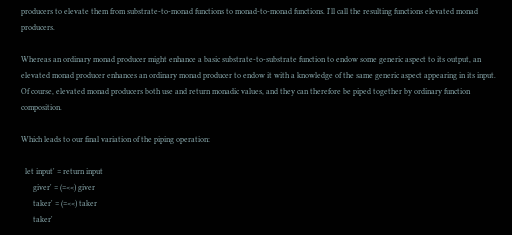producers to elevate them from substrate-to-monad functions to monad-to-monad functions. I'll call the resulting functions elevated monad producers.

Whereas an ordinary monad producer might enhance a basic substrate-to-substrate function to endow some generic aspect to its output, an elevated monad producer enhances an ordinary monad producer to endow it with a knowledge of the same generic aspect appearing in its input. Of course, elevated monad producers both use and return monadic values, and they can therefore be piped together by ordinary function composition.

Which leads to our final variation of the piping operation:

  let input' = return input
      giver' = (=<<) giver
      taker' = (=<<) taker
      taker'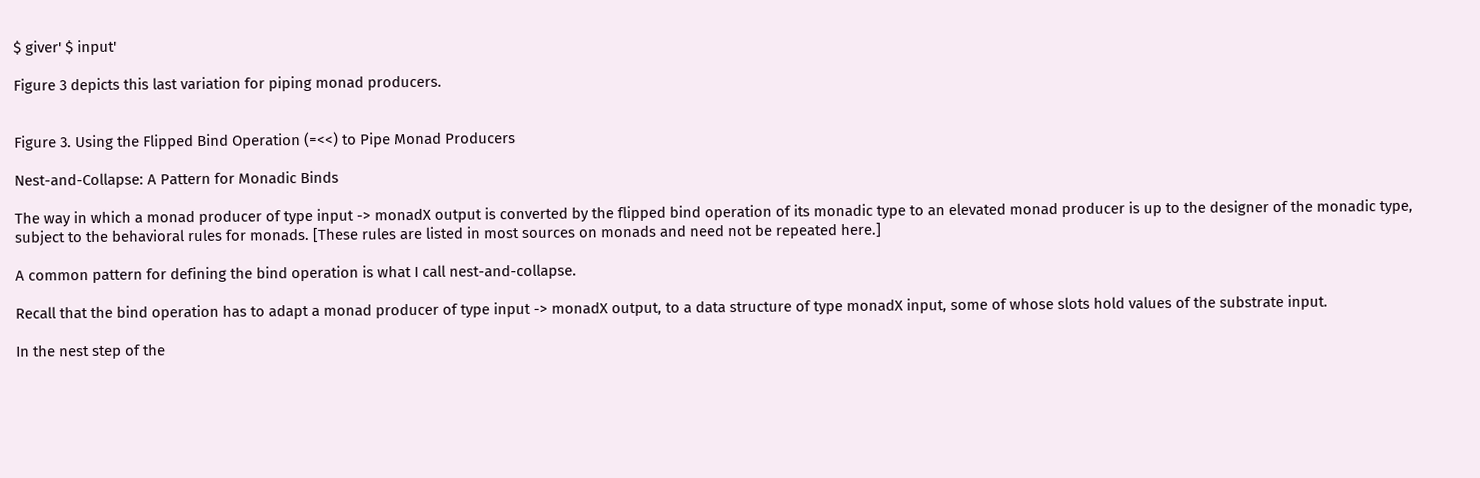$ giver' $ input'

Figure 3 depicts this last variation for piping monad producers.


Figure 3. Using the Flipped Bind Operation (=<<) to Pipe Monad Producers

Nest-and-Collapse: A Pattern for Monadic Binds

The way in which a monad producer of type input -> monadX output is converted by the flipped bind operation of its monadic type to an elevated monad producer is up to the designer of the monadic type, subject to the behavioral rules for monads. [These rules are listed in most sources on monads and need not be repeated here.]

A common pattern for defining the bind operation is what I call nest-and-collapse.

Recall that the bind operation has to adapt a monad producer of type input -> monadX output, to a data structure of type monadX input, some of whose slots hold values of the substrate input.

In the nest step of the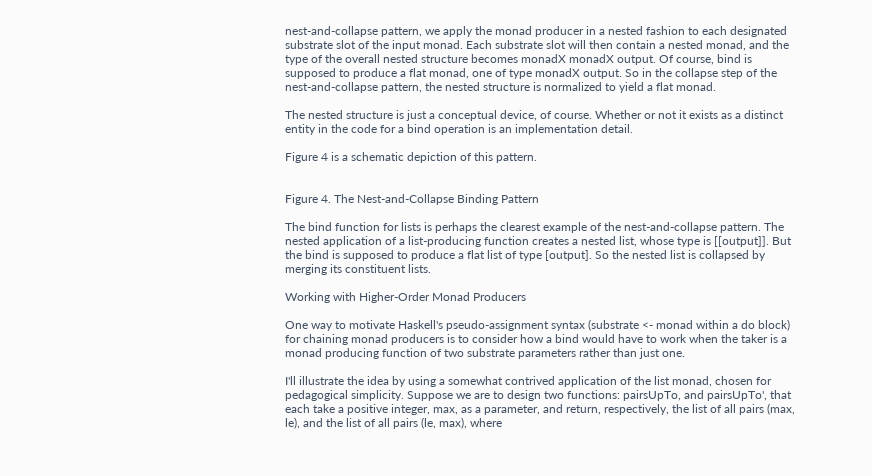nest-and-collapse pattern, we apply the monad producer in a nested fashion to each designated substrate slot of the input monad. Each substrate slot will then contain a nested monad, and the type of the overall nested structure becomes monadX monadX output. Of course, bind is supposed to produce a flat monad, one of type monadX output. So in the collapse step of the nest-and-collapse pattern, the nested structure is normalized to yield a flat monad.

The nested structure is just a conceptual device, of course. Whether or not it exists as a distinct entity in the code for a bind operation is an implementation detail.

Figure 4 is a schematic depiction of this pattern.


Figure 4. The Nest-and-Collapse Binding Pattern

The bind function for lists is perhaps the clearest example of the nest-and-collapse pattern. The nested application of a list-producing function creates a nested list, whose type is [[output]]. But the bind is supposed to produce a flat list of type [output]. So the nested list is collapsed by merging its constituent lists.

Working with Higher-Order Monad Producers

One way to motivate Haskell's pseudo-assignment syntax (substrate <- monad within a do block) for chaining monad producers is to consider how a bind would have to work when the taker is a monad producing function of two substrate parameters rather than just one.

I'll illustrate the idea by using a somewhat contrived application of the list monad, chosen for pedagogical simplicity. Suppose we are to design two functions: pairsUpTo, and pairsUpTo', that each take a positive integer, max, as a parameter, and return, respectively, the list of all pairs (max, le), and the list of all pairs (le, max), where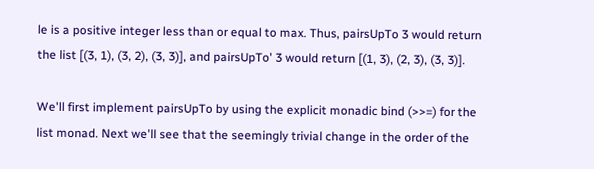le is a positive integer less than or equal to max. Thus, pairsUpTo 3 would return the list [(3, 1), (3, 2), (3, 3)], and pairsUpTo' 3 would return [(1, 3), (2, 3), (3, 3)].

We'll first implement pairsUpTo by using the explicit monadic bind (>>=) for the list monad. Next we'll see that the seemingly trivial change in the order of the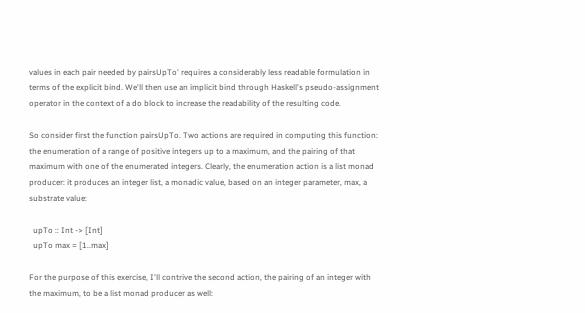values in each pair needed by pairsUpTo' requires a considerably less readable formulation in terms of the explicit bind. We'll then use an implicit bind through Haskell's pseudo-assignment operator in the context of a do block to increase the readability of the resulting code.

So consider first the function pairsUpTo. Two actions are required in computing this function: the enumeration of a range of positive integers up to a maximum, and the pairing of that maximum with one of the enumerated integers. Clearly, the enumeration action is a list monad producer: it produces an integer list, a monadic value, based on an integer parameter, max, a substrate value:

  upTo :: Int -> [Int]
  upTo max = [1..max]

For the purpose of this exercise, I'll contrive the second action, the pairing of an integer with the maximum, to be a list monad producer as well: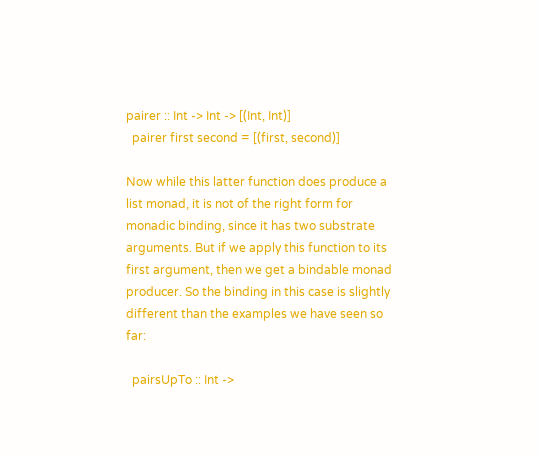pairer :: Int -> Int -> [(Int, Int)]
  pairer first second = [(first, second)]

Now while this latter function does produce a list monad, it is not of the right form for monadic binding, since it has two substrate arguments. But if we apply this function to its first argument, then we get a bindable monad producer. So the binding in this case is slightly different than the examples we have seen so far:

  pairsUpTo :: Int ->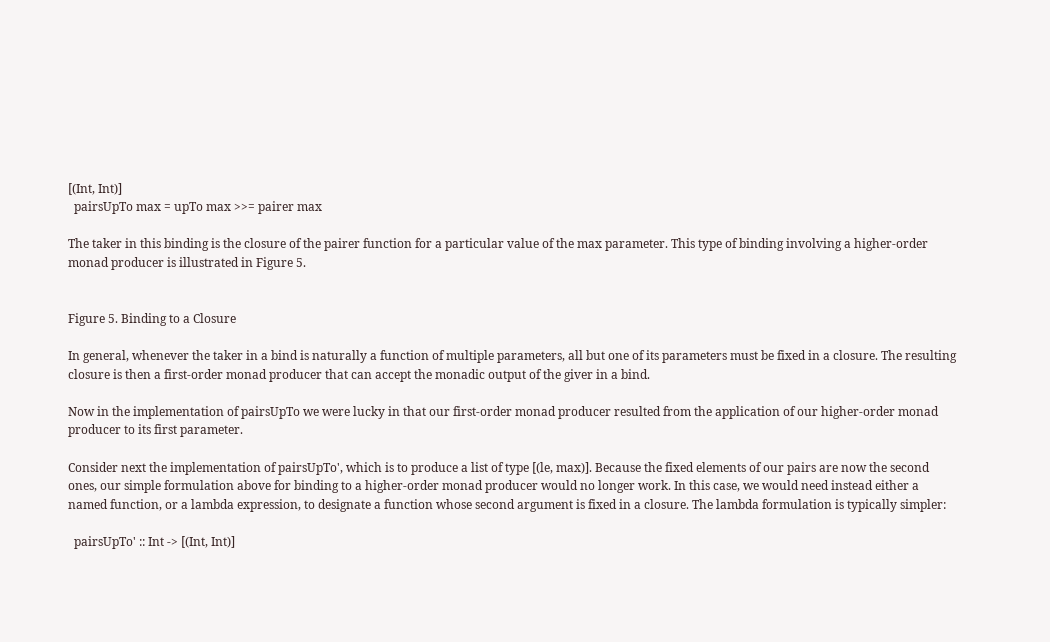[(Int, Int)]
  pairsUpTo max = upTo max >>= pairer max

The taker in this binding is the closure of the pairer function for a particular value of the max parameter. This type of binding involving a higher-order monad producer is illustrated in Figure 5.


Figure 5. Binding to a Closure

In general, whenever the taker in a bind is naturally a function of multiple parameters, all but one of its parameters must be fixed in a closure. The resulting closure is then a first-order monad producer that can accept the monadic output of the giver in a bind.

Now in the implementation of pairsUpTo we were lucky in that our first-order monad producer resulted from the application of our higher-order monad producer to its first parameter.

Consider next the implementation of pairsUpTo', which is to produce a list of type [(le, max)]. Because the fixed elements of our pairs are now the second ones, our simple formulation above for binding to a higher-order monad producer would no longer work. In this case, we would need instead either a named function, or a lambda expression, to designate a function whose second argument is fixed in a closure. The lambda formulation is typically simpler:

  pairsUpTo' :: Int -> [(Int, Int)]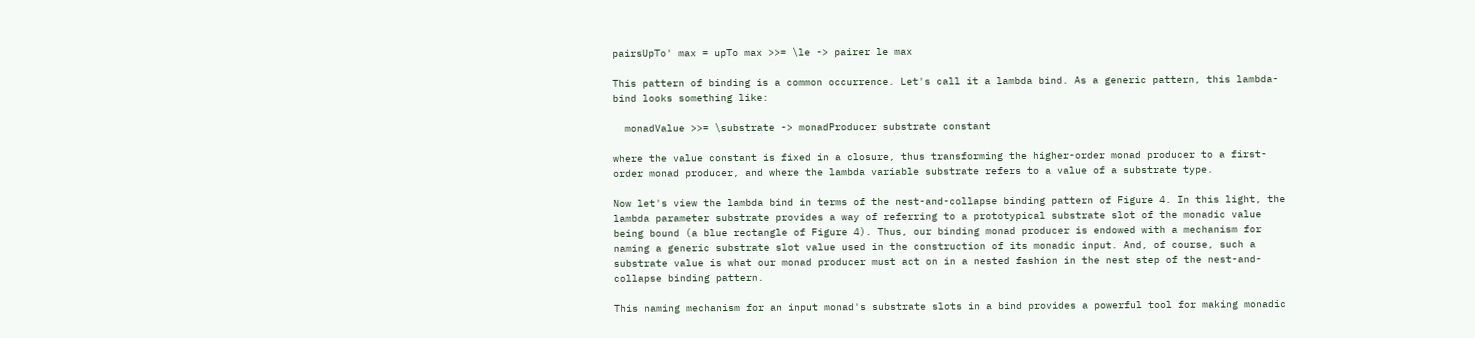pairsUpTo' max = upTo max >>= \le -> pairer le max

This pattern of binding is a common occurrence. Let's call it a lambda bind. As a generic pattern, this lambda-bind looks something like:

  monadValue >>= \substrate -> monadProducer substrate constant

where the value constant is fixed in a closure, thus transforming the higher-order monad producer to a first-order monad producer, and where the lambda variable substrate refers to a value of a substrate type.

Now let's view the lambda bind in terms of the nest-and-collapse binding pattern of Figure 4. In this light, the lambda parameter substrate provides a way of referring to a prototypical substrate slot of the monadic value being bound (a blue rectangle of Figure 4). Thus, our binding monad producer is endowed with a mechanism for naming a generic substrate slot value used in the construction of its monadic input. And, of course, such a substrate value is what our monad producer must act on in a nested fashion in the nest step of the nest-and-collapse binding pattern.

This naming mechanism for an input monad's substrate slots in a bind provides a powerful tool for making monadic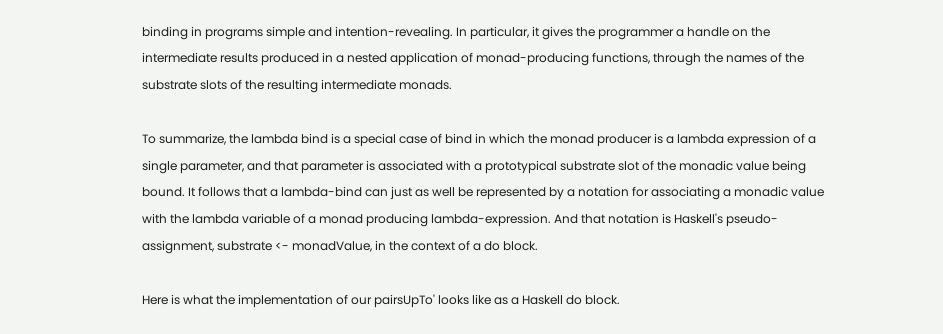binding in programs simple and intention-revealing. In particular, it gives the programmer a handle on the intermediate results produced in a nested application of monad-producing functions, through the names of the substrate slots of the resulting intermediate monads.

To summarize, the lambda bind is a special case of bind in which the monad producer is a lambda expression of a single parameter, and that parameter is associated with a prototypical substrate slot of the monadic value being bound. It follows that a lambda-bind can just as well be represented by a notation for associating a monadic value with the lambda variable of a monad producing lambda-expression. And that notation is Haskell's pseudo-assignment, substrate <- monadValue, in the context of a do block.

Here is what the implementation of our pairsUpTo' looks like as a Haskell do block.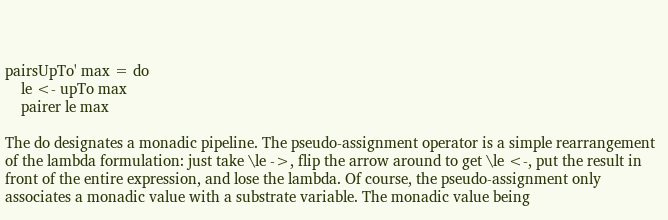pairsUpTo' max = do
    le <- upTo max
    pairer le max

The do designates a monadic pipeline. The pseudo-assignment operator is a simple rearrangement of the lambda formulation: just take \le ->, flip the arrow around to get \le <-, put the result in front of the entire expression, and lose the lambda. Of course, the pseudo-assignment only associates a monadic value with a substrate variable. The monadic value being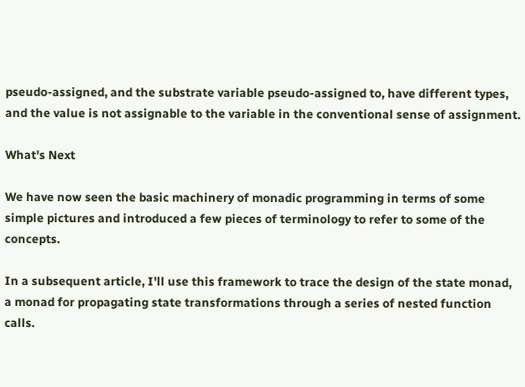pseudo-assigned, and the substrate variable pseudo-assigned to, have different types, and the value is not assignable to the variable in the conventional sense of assignment.

What's Next

We have now seen the basic machinery of monadic programming in terms of some simple pictures and introduced a few pieces of terminology to refer to some of the concepts.

In a subsequent article, I'll use this framework to trace the design of the state monad, a monad for propagating state transformations through a series of nested function calls.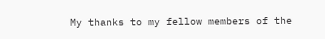My thanks to my fellow members of the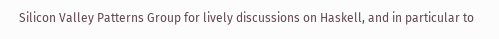Silicon Valley Patterns Group for lively discussions on Haskell, and in particular to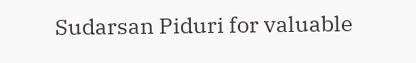Sudarsan Piduri for valuable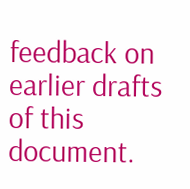feedback on earlier drafts of this document.